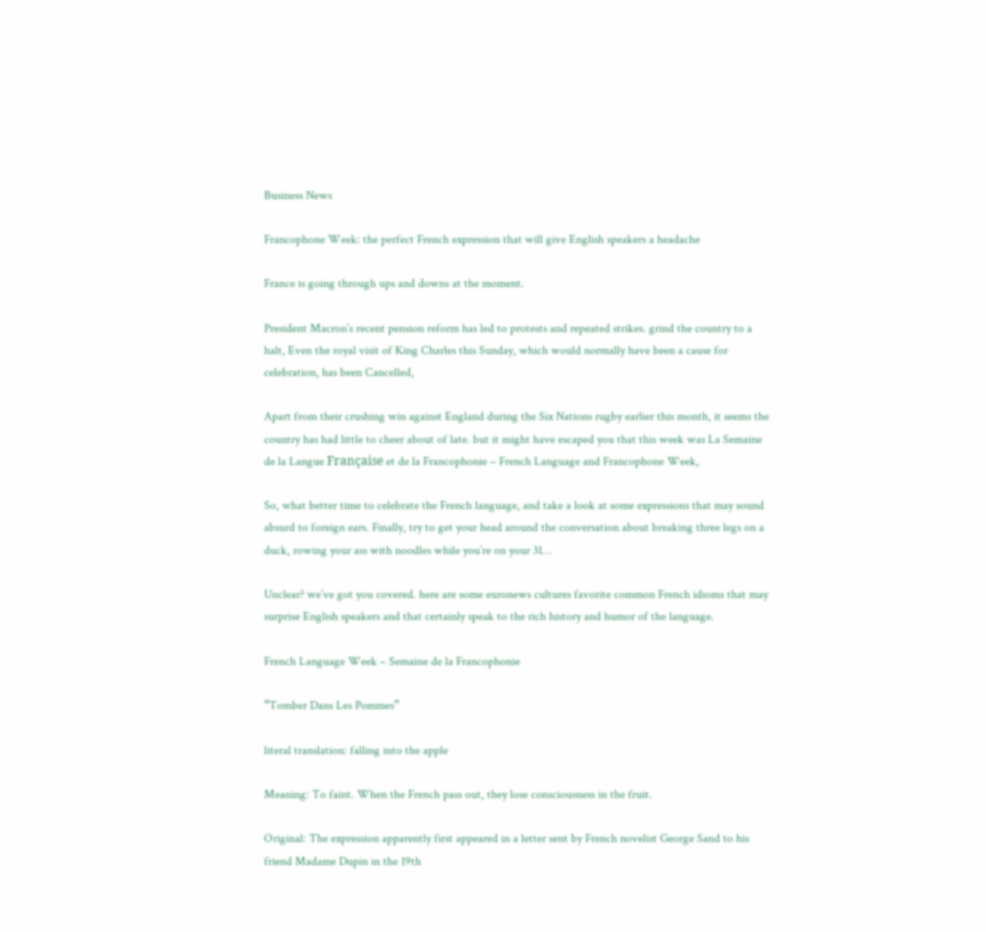Business News

Francophone Week: the perfect French expression that will give English speakers a headache

France is going through ups and downs at the moment.

President Macron’s recent pension reform has led to protests and repeated strikes. grind the country to a halt, Even the royal visit of King Charles this Sunday, which would normally have been a cause for celebration, has been Cancelled,

Apart from their crushing win against England during the Six Nations rugby earlier this month, it seems the country has had little to cheer about of late. but it might have escaped you that this week was La Semaine de la Langue Française et de la Francophonie – French Language and Francophone Week,

So, what better time to celebrate the French language, and take a look at some expressions that may sound absurd to foreign ears. Finally, try to get your head around the conversation about breaking three legs on a duck, rowing your ass with noodles while you’re on your 31…

Unclear? we’ve got you covered. here are some euronews cultures favorite common French idioms that may surprise English speakers and that certainly speak to the rich history and humor of the language.

French Language Week – Semaine de la Francophonie

“Tomber Dans Les Pommes”

literal translation: falling into the apple

Meaning: To faint. When the French pass out, they lose consciousness in the fruit.

Original: The expression apparently first appeared in a letter sent by French novelist George Sand to his friend Madame Dupin in the 19th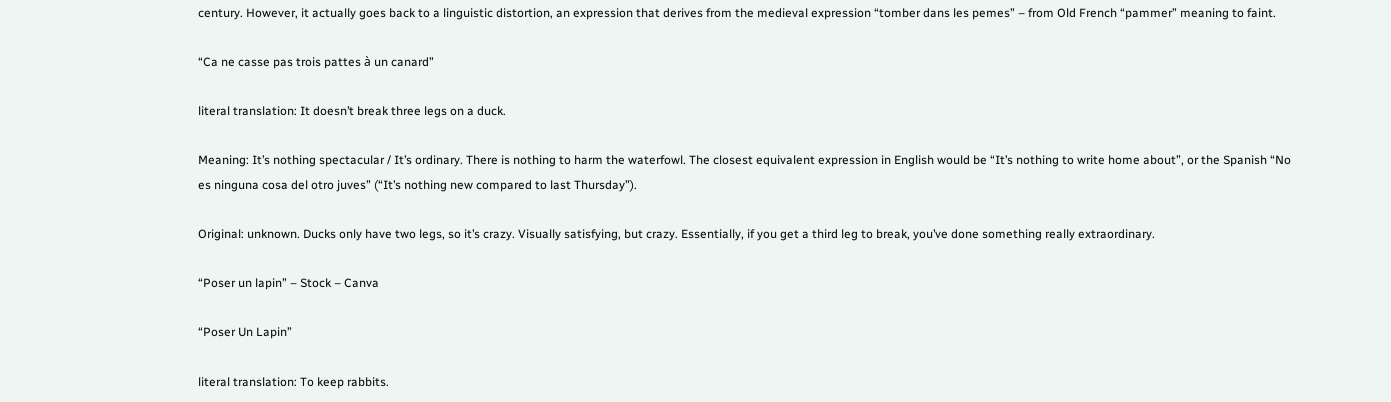century. However, it actually goes back to a linguistic distortion, an expression that derives from the medieval expression “tomber dans les pemes” – from Old French “pammer” meaning to faint.

“Ca ne casse pas trois pattes à un canard”

literal translation: It doesn’t break three legs on a duck.

Meaning: It’s nothing spectacular / It’s ordinary. There is nothing to harm the waterfowl. The closest equivalent expression in English would be “It’s nothing to write home about”, or the Spanish “No es ninguna cosa del otro juves” (“It’s nothing new compared to last Thursday”).

Original: unknown. Ducks only have two legs, so it’s crazy. Visually satisfying, but crazy. Essentially, if you get a third leg to break, you’ve done something really extraordinary.

“Poser un lapin” – Stock – Canva

“Poser Un Lapin”

literal translation: To keep rabbits.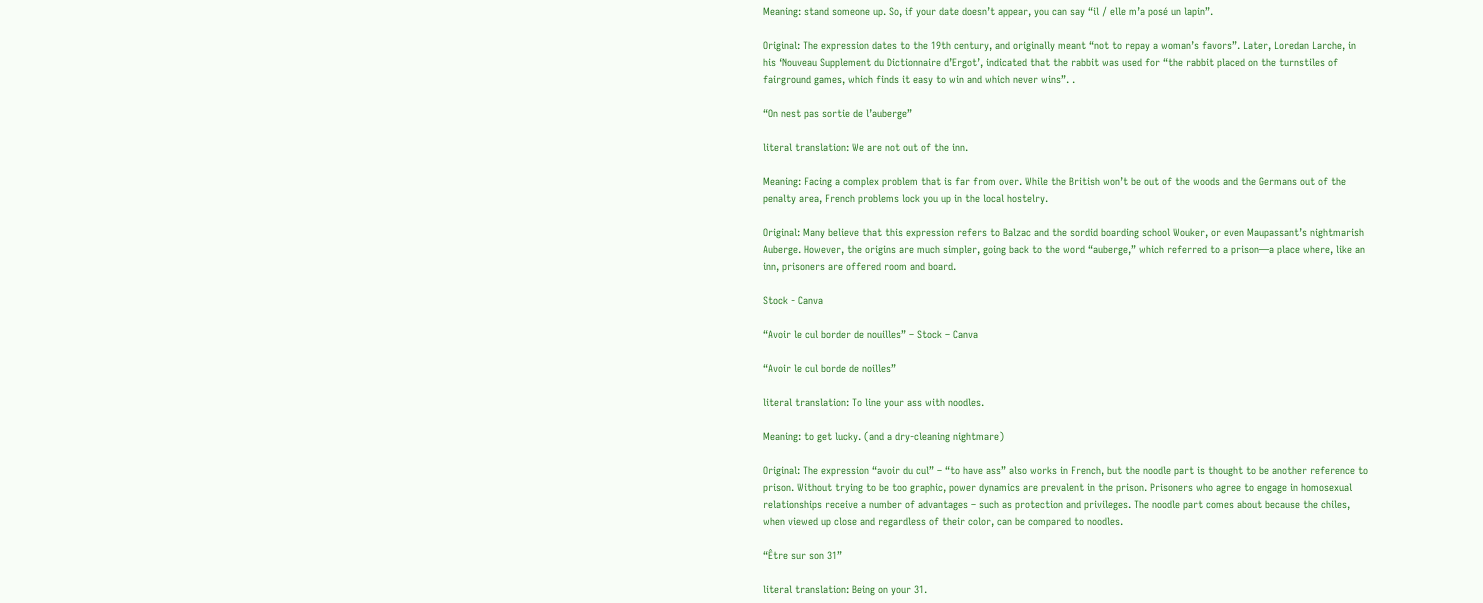Meaning: stand someone up. So, if your date doesn’t appear, you can say “il / elle m’a posé un lapin”.

Original: The expression dates to the 19th century, and originally meant “not to repay a woman’s favors”. Later, Loredan Larche, in his ‘Nouveau Supplement du Dictionnaire d’Ergot’, indicated that the rabbit was used for “the rabbit placed on the turnstiles of fairground games, which finds it easy to win and which never wins”. .

“On nest pas sortie de l’auberge”

literal translation: We are not out of the inn.

Meaning: Facing a complex problem that is far from over. While the British won’t be out of the woods and the Germans out of the penalty area, French problems lock you up in the local hostelry.

Original: Many believe that this expression refers to Balzac and the sordid boarding school Wouker, or even Maupassant’s nightmarish Auberge. However, the origins are much simpler, going back to the word “auberge,” which referred to a prison—a place where, like an inn, prisoners are offered room and board.

Stock - Canva

“Avoir le cul border de nouilles” – Stock – Canva

“Avoir le cul borde de noilles”

literal translation: To line your ass with noodles.

Meaning: to get lucky. (and a dry-cleaning nightmare)

Original: The expression “avoir du cul” – “to have ass” also works in French, but the noodle part is thought to be another reference to prison. Without trying to be too graphic, power dynamics are prevalent in the prison. Prisoners who agree to engage in homosexual relationships receive a number of advantages – such as protection and privileges. The noodle part comes about because the chiles, when viewed up close and regardless of their color, can be compared to noodles.

“Être sur son 31”

literal translation: Being on your 31.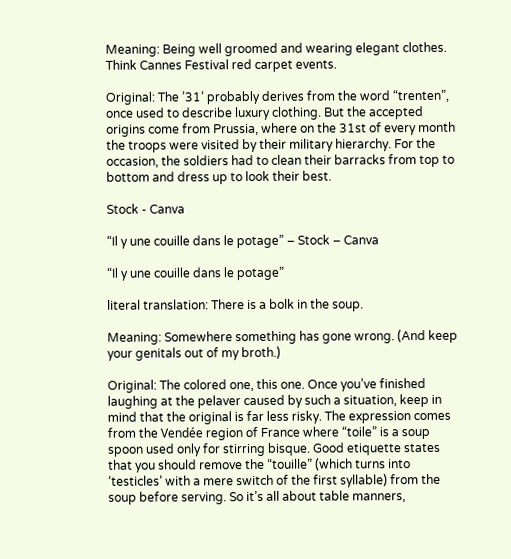Meaning: Being well groomed and wearing elegant clothes. Think Cannes Festival red carpet events.

Original: The ’31’ probably derives from the word “trenten”, once used to describe luxury clothing. But the accepted origins come from Prussia, where on the 31st of every month the troops were visited by their military hierarchy. For the occasion, the soldiers had to clean their barracks from top to bottom and dress up to look their best.

Stock - Canva

“Il y une couille dans le potage” – Stock – Canva

“Il y une couille dans le potage”

literal translation: There is a bolk in the soup.

Meaning: Somewhere something has gone wrong. (And keep your genitals out of my broth.)

Original: The colored one, this one. Once you’ve finished laughing at the pelaver caused by such a situation, keep in mind that the original is far less risky. The expression comes from the Vendée region of France where “toile” is a soup spoon used only for stirring bisque. Good etiquette states that you should remove the “touille” (which turns into ‘testicles’ with a mere switch of the first syllable) from the soup before serving. So it’s all about table manners,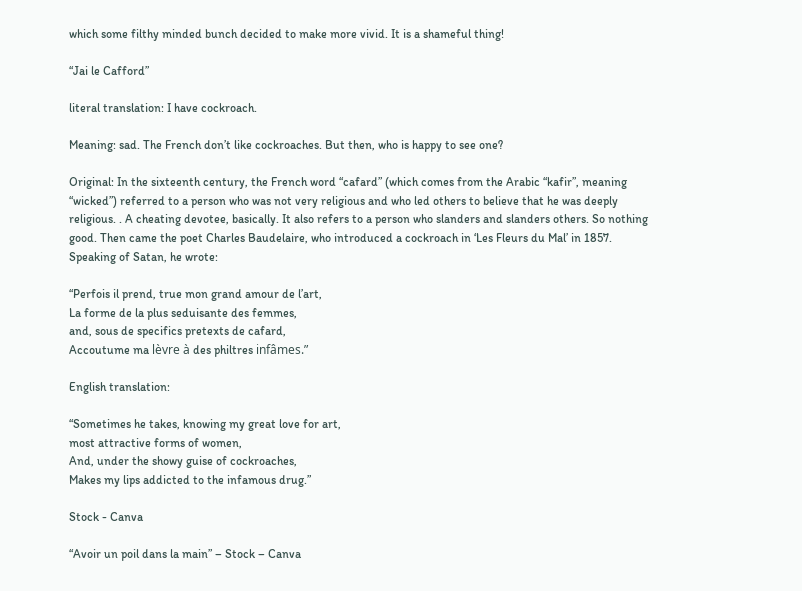which some filthy minded bunch decided to make more vivid. It is a shameful thing!

“Jai le Cafford”

literal translation: I have cockroach.

Meaning: sad. The French don’t like cockroaches. But then, who is happy to see one?

Original: In the sixteenth century, the French word “cafard” (which comes from the Arabic “kafir”, meaning “wicked”) referred to a person who was not very religious and who led others to believe that he was deeply religious. . A cheating devotee, basically. It also refers to a person who slanders and slanders others. So nothing good. Then came the poet Charles Baudelaire, who introduced a cockroach in ‘Les Fleurs du Mal’ in 1857. Speaking of Satan, he wrote:

“Perfois il prend, true mon grand amour de l’art,
La forme de la plus seduisante des femmes,
and, sous de specifics pretexts de cafard,
Accoutume ma lèvre à des philtres infâmes.”

English translation:

“Sometimes he takes, knowing my great love for art,
most attractive forms of women,
And, under the showy guise of cockroaches,
Makes my lips addicted to the infamous drug.”

Stock - Canva

“Avoir un poil dans la main” – Stock – Canva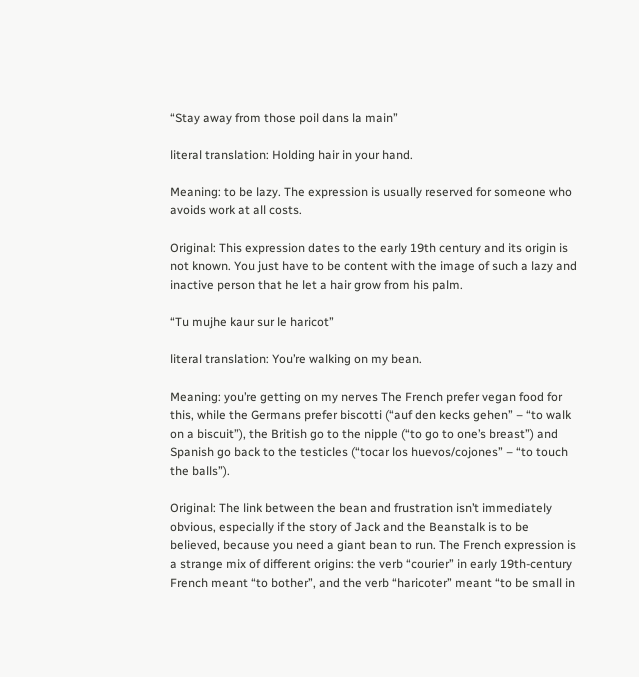“Stay away from those poil dans la main”

literal translation: Holding hair in your hand.

Meaning: to be lazy. The expression is usually reserved for someone who avoids work at all costs.

Original: This expression dates to the early 19th century and its origin is not known. You just have to be content with the image of such a lazy and inactive person that he let a hair grow from his palm.

“Tu mujhe kaur sur le haricot”

literal translation: You’re walking on my bean.

Meaning: you’re getting on my nerves The French prefer vegan food for this, while the Germans prefer biscotti (“auf den kecks gehen” – “to walk on a biscuit”), the British go to the nipple (“to go to one’s breast”) and Spanish go back to the testicles (“tocar los huevos/cojones” – “to touch the balls”).

Original: The link between the bean and frustration isn’t immediately obvious, especially if the story of Jack and the Beanstalk is to be believed, because you need a giant bean to run. The French expression is a strange mix of different origins: the verb “courier” in early 19th-century French meant “to bother”, and the verb “haricoter” meant “to be small in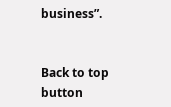business”.


Back to top button